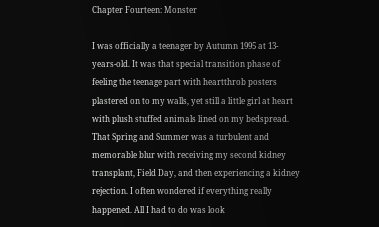Chapter Fourteen: Monster

I was officially a teenager by Autumn 1995 at 13-years-old. It was that special transition phase of feeling the teenage part with heartthrob posters plastered on to my walls, yet still a little girl at heart with plush stuffed animals lined on my bedspread. That Spring and Summer was a turbulent and memorable blur with receiving my second kidney transplant, Field Day, and then experiencing a kidney rejection. I often wondered if everything really happened. All I had to do was look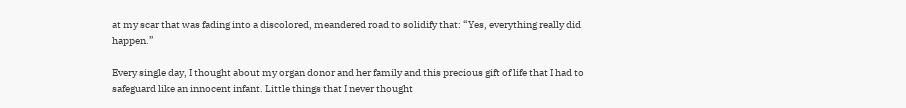at my scar that was fading into a discolored, meandered road to solidify that: “Yes, everything really did happen.”

Every single day, I thought about my organ donor and her family and this precious gift of life that I had to safeguard like an innocent infant. Little things that I never thought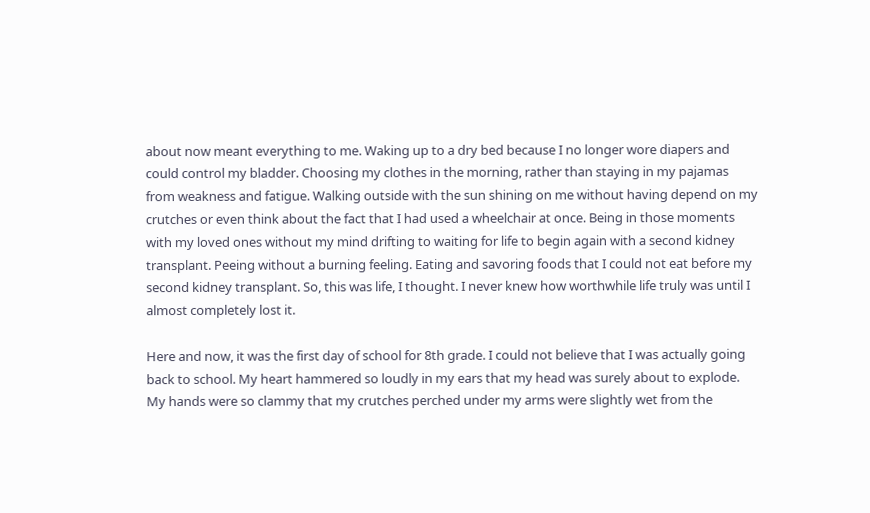about now meant everything to me. Waking up to a dry bed because I no longer wore diapers and could control my bladder. Choosing my clothes in the morning, rather than staying in my pajamas from weakness and fatigue. Walking outside with the sun shining on me without having depend on my crutches or even think about the fact that I had used a wheelchair at once. Being in those moments with my loved ones without my mind drifting to waiting for life to begin again with a second kidney transplant. Peeing without a burning feeling. Eating and savoring foods that I could not eat before my second kidney transplant. So, this was life, I thought. I never knew how worthwhile life truly was until I almost completely lost it.

Here and now, it was the first day of school for 8th grade. I could not believe that I was actually going back to school. My heart hammered so loudly in my ears that my head was surely about to explode. My hands were so clammy that my crutches perched under my arms were slightly wet from the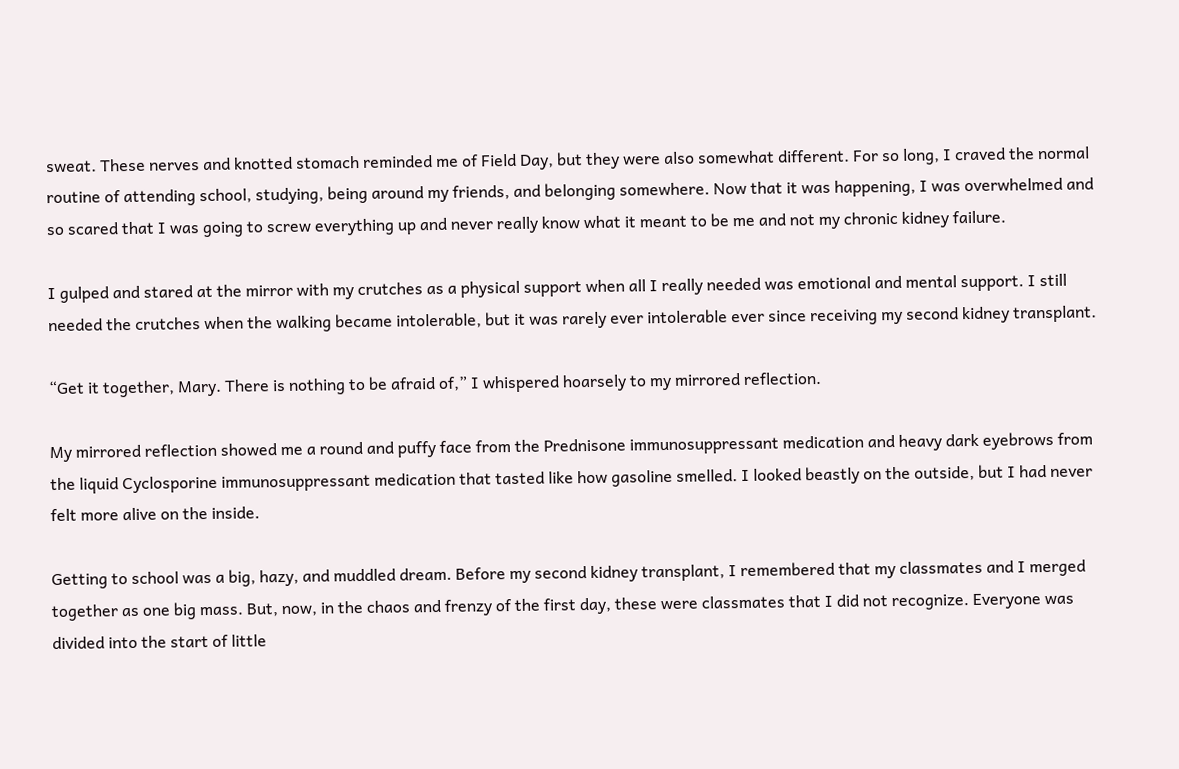sweat. These nerves and knotted stomach reminded me of Field Day, but they were also somewhat different. For so long, I craved the normal routine of attending school, studying, being around my friends, and belonging somewhere. Now that it was happening, I was overwhelmed and so scared that I was going to screw everything up and never really know what it meant to be me and not my chronic kidney failure.

I gulped and stared at the mirror with my crutches as a physical support when all I really needed was emotional and mental support. I still needed the crutches when the walking became intolerable, but it was rarely ever intolerable ever since receiving my second kidney transplant.

“Get it together, Mary. There is nothing to be afraid of,” I whispered hoarsely to my mirrored reflection.

My mirrored reflection showed me a round and puffy face from the Prednisone immunosuppressant medication and heavy dark eyebrows from the liquid Cyclosporine immunosuppressant medication that tasted like how gasoline smelled. I looked beastly on the outside, but I had never felt more alive on the inside.

Getting to school was a big, hazy, and muddled dream. Before my second kidney transplant, I remembered that my classmates and I merged together as one big mass. But, now, in the chaos and frenzy of the first day, these were classmates that I did not recognize. Everyone was divided into the start of little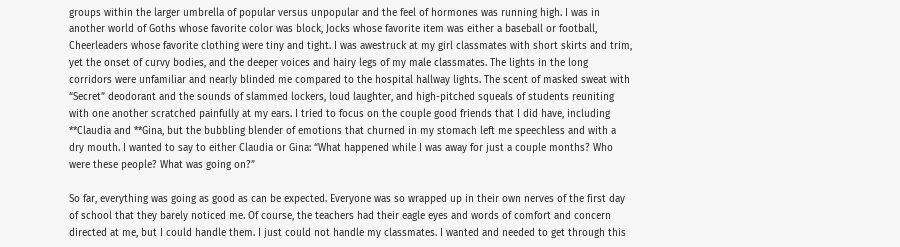groups within the larger umbrella of popular versus unpopular and the feel of hormones was running high. I was in another world of Goths whose favorite color was block, Jocks whose favorite item was either a baseball or football, Cheerleaders whose favorite clothing were tiny and tight. I was awestruck at my girl classmates with short skirts and trim, yet the onset of curvy bodies, and the deeper voices and hairy legs of my male classmates. The lights in the long corridors were unfamiliar and nearly blinded me compared to the hospital hallway lights. The scent of masked sweat with “Secret” deodorant and the sounds of slammed lockers, loud laughter, and high-pitched squeals of students reuniting with one another scratched painfully at my ears. I tried to focus on the couple good friends that I did have, including **Claudia and **Gina, but the bubbling blender of emotions that churned in my stomach left me speechless and with a dry mouth. I wanted to say to either Claudia or Gina: “What happened while I was away for just a couple months? Who were these people? What was going on?”

So far, everything was going as good as can be expected. Everyone was so wrapped up in their own nerves of the first day of school that they barely noticed me. Of course, the teachers had their eagle eyes and words of comfort and concern directed at me, but I could handle them. I just could not handle my classmates. I wanted and needed to get through this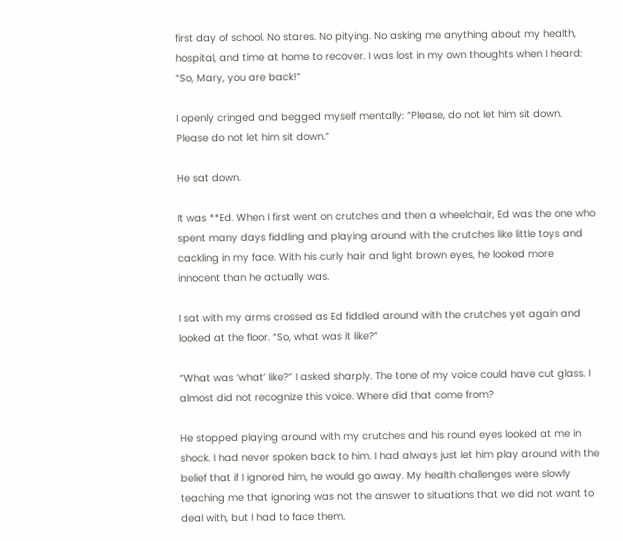first day of school. No stares. No pitying. No asking me anything about my health, hospital, and time at home to recover. I was lost in my own thoughts when I heard: “So, Mary, you are back!”

I openly cringed and begged myself mentally: “Please, do not let him sit down. Please do not let him sit down.”

He sat down.

It was **Ed. When I first went on crutches and then a wheelchair, Ed was the one who spent many days fiddling and playing around with the crutches like little toys and cackling in my face. With his curly hair and light brown eyes, he looked more innocent than he actually was.

I sat with my arms crossed as Ed fiddled around with the crutches yet again and looked at the floor. “So, what was it like?”

“What was ‘what’ like?” I asked sharply. The tone of my voice could have cut glass. I almost did not recognize this voice. Where did that come from?

He stopped playing around with my crutches and his round eyes looked at me in shock. I had never spoken back to him. I had always just let him play around with the belief that if I ignored him, he would go away. My health challenges were slowly teaching me that ignoring was not the answer to situations that we did not want to deal with, but I had to face them.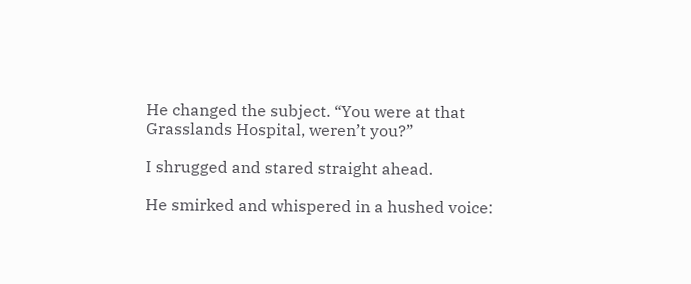He changed the subject. “You were at that Grasslands Hospital, weren’t you?”

I shrugged and stared straight ahead.

He smirked and whispered in a hushed voice: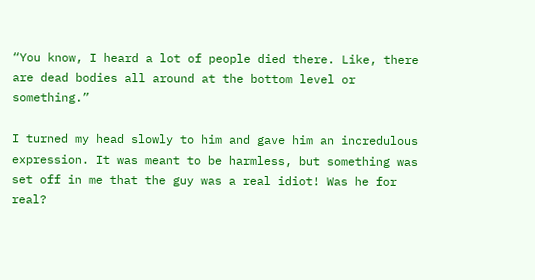“You know, I heard a lot of people died there. Like, there are dead bodies all around at the bottom level or something.”

I turned my head slowly to him and gave him an incredulous expression. It was meant to be harmless, but something was set off in me that the guy was a real idiot! Was he for real?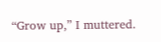“Grow up,” I muttered.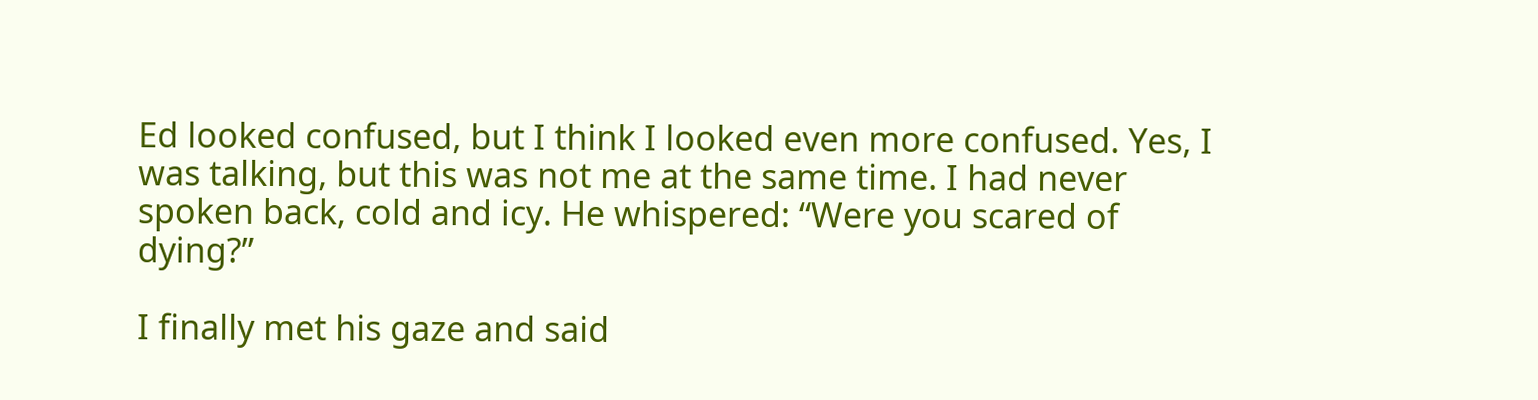Ed looked confused, but I think I looked even more confused. Yes, I was talking, but this was not me at the same time. I had never spoken back, cold and icy. He whispered: “Were you scared of dying?”

I finally met his gaze and said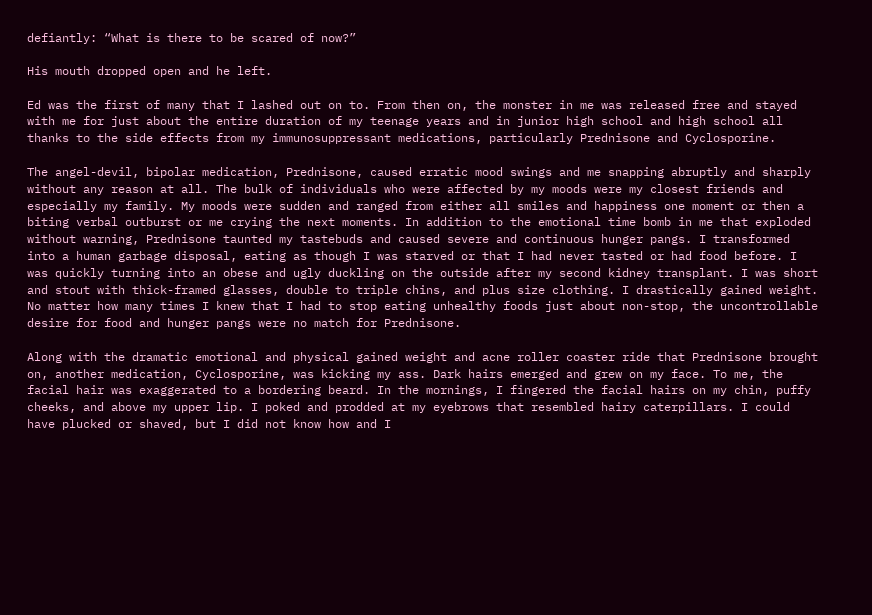defiantly: “What is there to be scared of now?”

His mouth dropped open and he left.

Ed was the first of many that I lashed out on to. From then on, the monster in me was released free and stayed with me for just about the entire duration of my teenage years and in junior high school and high school all thanks to the side effects from my immunosuppressant medications, particularly Prednisone and Cyclosporine.

The angel-devil, bipolar medication, Prednisone, caused erratic mood swings and me snapping abruptly and sharply without any reason at all. The bulk of individuals who were affected by my moods were my closest friends and especially my family. My moods were sudden and ranged from either all smiles and happiness one moment or then a biting verbal outburst or me crying the next moments. In addition to the emotional time bomb in me that exploded without warning, Prednisone taunted my tastebuds and caused severe and continuous hunger pangs. I transformed into a human garbage disposal, eating as though I was starved or that I had never tasted or had food before. I was quickly turning into an obese and ugly duckling on the outside after my second kidney transplant. I was short and stout with thick-framed glasses, double to triple chins, and plus size clothing. I drastically gained weight. No matter how many times I knew that I had to stop eating unhealthy foods just about non-stop, the uncontrollable desire for food and hunger pangs were no match for Prednisone.

Along with the dramatic emotional and physical gained weight and acne roller coaster ride that Prednisone brought on, another medication, Cyclosporine, was kicking my ass. Dark hairs emerged and grew on my face. To me, the facial hair was exaggerated to a bordering beard. In the mornings, I fingered the facial hairs on my chin, puffy cheeks, and above my upper lip. I poked and prodded at my eyebrows that resembled hairy caterpillars. I could have plucked or shaved, but I did not know how and I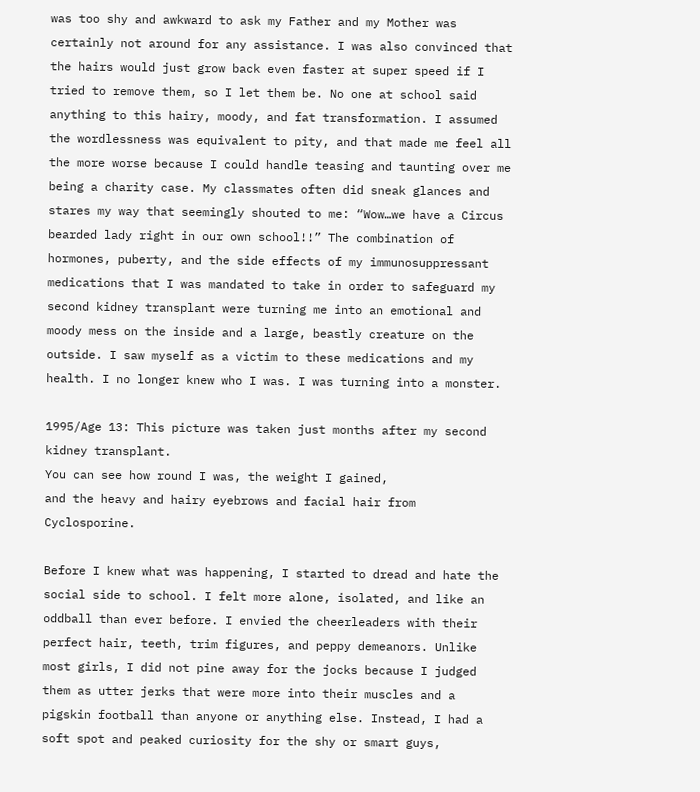was too shy and awkward to ask my Father and my Mother was certainly not around for any assistance. I was also convinced that the hairs would just grow back even faster at super speed if I tried to remove them, so I let them be. No one at school said anything to this hairy, moody, and fat transformation. I assumed the wordlessness was equivalent to pity, and that made me feel all the more worse because I could handle teasing and taunting over me being a charity case. My classmates often did sneak glances and stares my way that seemingly shouted to me: “Wow…we have a Circus bearded lady right in our own school!!” The combination of hormones, puberty, and the side effects of my immunosuppressant medications that I was mandated to take in order to safeguard my second kidney transplant were turning me into an emotional and moody mess on the inside and a large, beastly creature on the outside. I saw myself as a victim to these medications and my health. I no longer knew who I was. I was turning into a monster.

1995/Age 13: This picture was taken just months after my second kidney transplant.
You can see how round I was, the weight I gained,
and the heavy and hairy eyebrows and facial hair from Cyclosporine.

Before I knew what was happening, I started to dread and hate the social side to school. I felt more alone, isolated, and like an oddball than ever before. I envied the cheerleaders with their perfect hair, teeth, trim figures, and peppy demeanors. Unlike most girls, I did not pine away for the jocks because I judged them as utter jerks that were more into their muscles and a pigskin football than anyone or anything else. Instead, I had a soft spot and peaked curiosity for the shy or smart guys,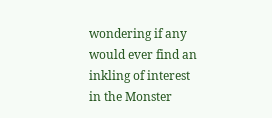wondering if any would ever find an inkling of interest in the Monster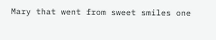Mary that went from sweet smiles one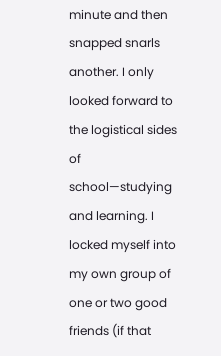minute and then snapped snarls another. I only looked forward to the logistical sides of school—studying and learning. I locked myself into my own group of one or two good friends (if that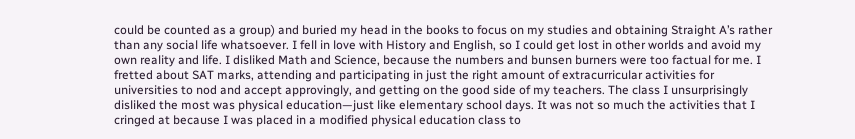could be counted as a group) and buried my head in the books to focus on my studies and obtaining Straight A’s rather than any social life whatsoever. I fell in love with History and English, so I could get lost in other worlds and avoid my own reality and life. I disliked Math and Science, because the numbers and bunsen burners were too factual for me. I fretted about SAT marks, attending and participating in just the right amount of extracurricular activities for universities to nod and accept approvingly, and getting on the good side of my teachers. The class I unsurprisingly disliked the most was physical education—just like elementary school days. It was not so much the activities that I cringed at because I was placed in a modified physical education class to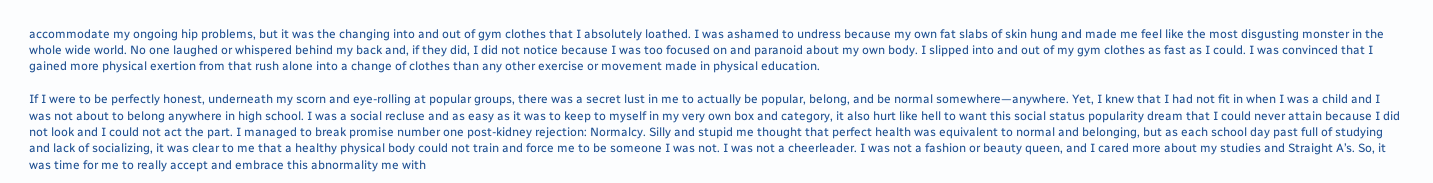accommodate my ongoing hip problems, but it was the changing into and out of gym clothes that I absolutely loathed. I was ashamed to undress because my own fat slabs of skin hung and made me feel like the most disgusting monster in the whole wide world. No one laughed or whispered behind my back and, if they did, I did not notice because I was too focused on and paranoid about my own body. I slipped into and out of my gym clothes as fast as I could. I was convinced that I gained more physical exertion from that rush alone into a change of clothes than any other exercise or movement made in physical education.

If I were to be perfectly honest, underneath my scorn and eye-rolling at popular groups, there was a secret lust in me to actually be popular, belong, and be normal somewhere—anywhere. Yet, I knew that I had not fit in when I was a child and I was not about to belong anywhere in high school. I was a social recluse and as easy as it was to keep to myself in my very own box and category, it also hurt like hell to want this social status popularity dream that I could never attain because I did not look and I could not act the part. I managed to break promise number one post-kidney rejection: Normalcy. Silly and stupid me thought that perfect health was equivalent to normal and belonging, but as each school day past full of studying and lack of socializing, it was clear to me that a healthy physical body could not train and force me to be someone I was not. I was not a cheerleader. I was not a fashion or beauty queen, and I cared more about my studies and Straight A’s. So, it was time for me to really accept and embrace this abnormality me with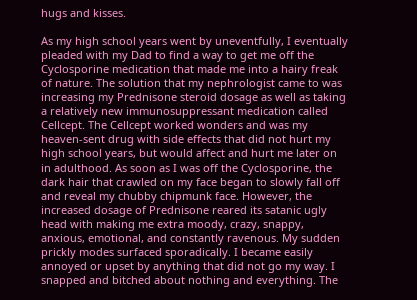hugs and kisses.

As my high school years went by uneventfully, I eventually pleaded with my Dad to find a way to get me off the Cyclosporine medication that made me into a hairy freak of nature. The solution that my nephrologist came to was increasing my Prednisone steroid dosage as well as taking a relatively new immunosuppressant medication called Cellcept. The Cellcept worked wonders and was my heaven-sent drug with side effects that did not hurt my high school years, but would affect and hurt me later on in adulthood. As soon as I was off the Cyclosporine, the dark hair that crawled on my face began to slowly fall off and reveal my chubby chipmunk face. However, the increased dosage of Prednisone reared its satanic ugly head with making me extra moody, crazy, snappy, anxious, emotional, and constantly ravenous. My sudden prickly modes surfaced sporadically. I became easily annoyed or upset by anything that did not go my way. I snapped and bitched about nothing and everything. The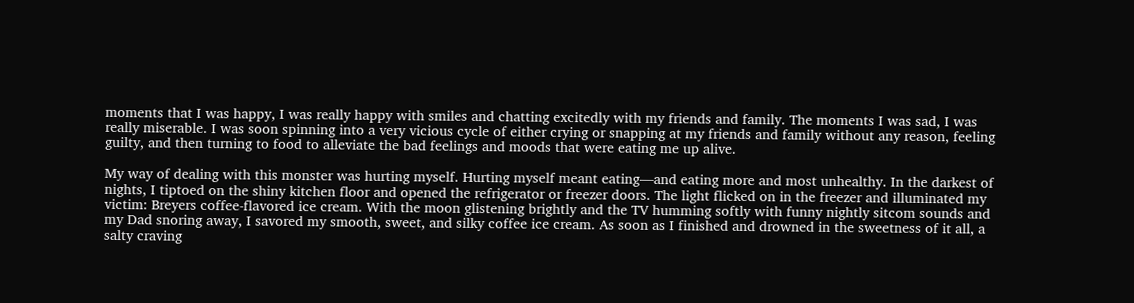moments that I was happy, I was really happy with smiles and chatting excitedly with my friends and family. The moments I was sad, I was really miserable. I was soon spinning into a very vicious cycle of either crying or snapping at my friends and family without any reason, feeling guilty, and then turning to food to alleviate the bad feelings and moods that were eating me up alive.

My way of dealing with this monster was hurting myself. Hurting myself meant eating—and eating more and most unhealthy. In the darkest of nights, I tiptoed on the shiny kitchen floor and opened the refrigerator or freezer doors. The light flicked on in the freezer and illuminated my victim: Breyers coffee-flavored ice cream. With the moon glistening brightly and the TV humming softly with funny nightly sitcom sounds and my Dad snoring away, I savored my smooth, sweet, and silky coffee ice cream. As soon as I finished and drowned in the sweetness of it all, a salty craving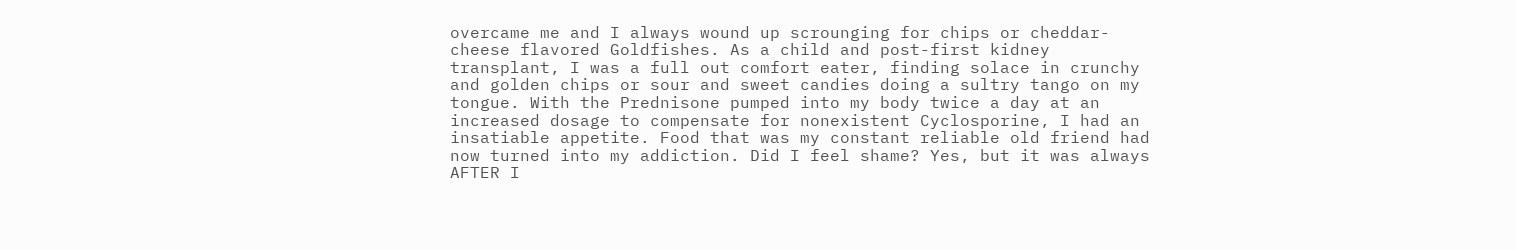overcame me and I always wound up scrounging for chips or cheddar-cheese flavored Goldfishes. As a child and post-first kidney transplant, I was a full out comfort eater, finding solace in crunchy and golden chips or sour and sweet candies doing a sultry tango on my tongue. With the Prednisone pumped into my body twice a day at an increased dosage to compensate for nonexistent Cyclosporine, I had an insatiable appetite. Food that was my constant reliable old friend had now turned into my addiction. Did I feel shame? Yes, but it was always AFTER I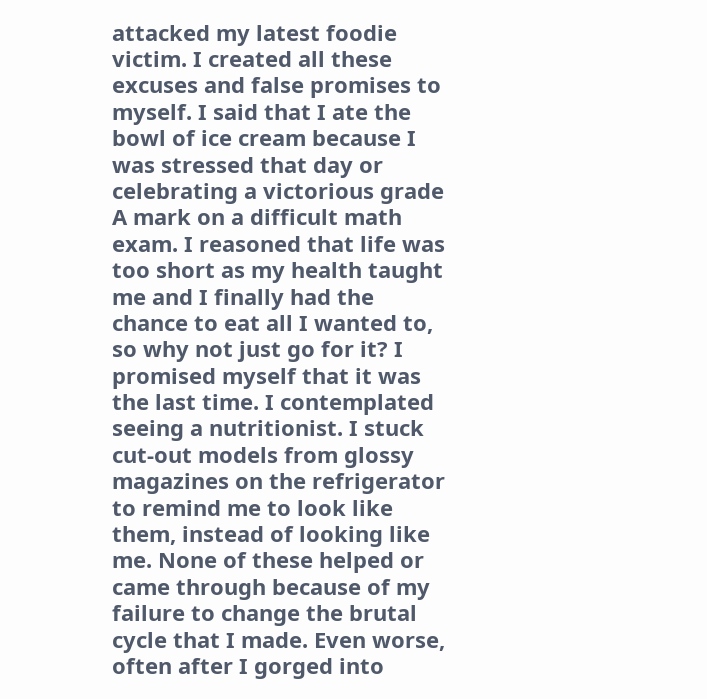attacked my latest foodie victim. I created all these excuses and false promises to myself. I said that I ate the bowl of ice cream because I was stressed that day or celebrating a victorious grade A mark on a difficult math exam. I reasoned that life was too short as my health taught me and I finally had the chance to eat all I wanted to, so why not just go for it? I promised myself that it was the last time. I contemplated seeing a nutritionist. I stuck cut-out models from glossy magazines on the refrigerator to remind me to look like them, instead of looking like me. None of these helped or came through because of my failure to change the brutal cycle that I made. Even worse, often after I gorged into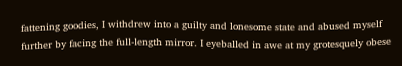fattening goodies, I withdrew into a guilty and lonesome state and abused myself further by facing the full-length mirror. I eyeballed in awe at my grotesquely obese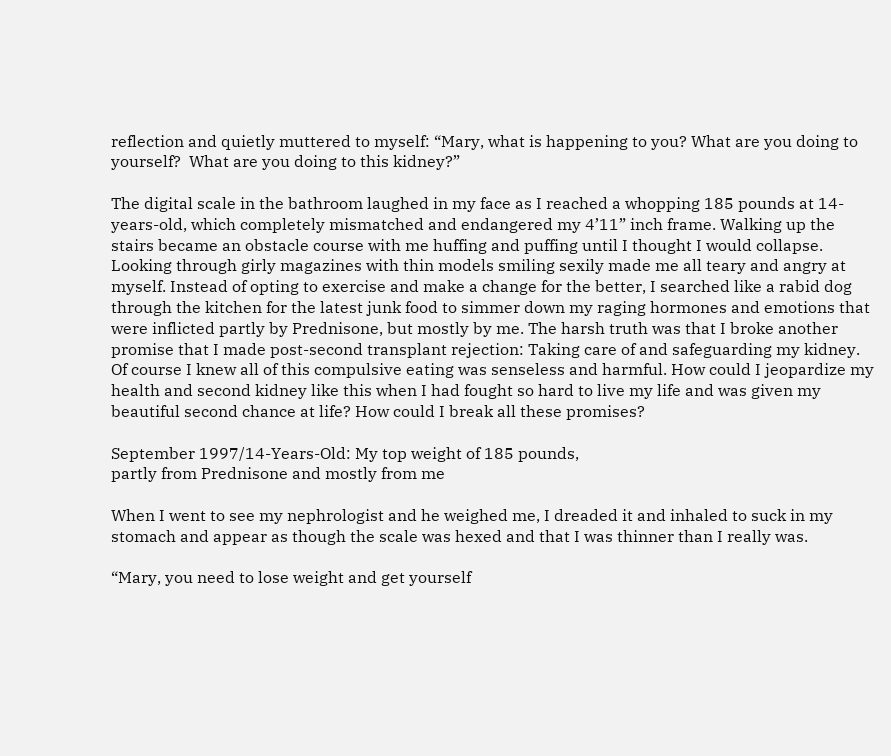reflection and quietly muttered to myself: “Mary, what is happening to you? What are you doing to yourself?  What are you doing to this kidney?”

The digital scale in the bathroom laughed in my face as I reached a whopping 185 pounds at 14-years-old, which completely mismatched and endangered my 4’11” inch frame. Walking up the stairs became an obstacle course with me huffing and puffing until I thought I would collapse. Looking through girly magazines with thin models smiling sexily made me all teary and angry at myself. Instead of opting to exercise and make a change for the better, I searched like a rabid dog through the kitchen for the latest junk food to simmer down my raging hormones and emotions that were inflicted partly by Prednisone, but mostly by me. The harsh truth was that I broke another promise that I made post-second transplant rejection: Taking care of and safeguarding my kidney. Of course I knew all of this compulsive eating was senseless and harmful. How could I jeopardize my health and second kidney like this when I had fought so hard to live my life and was given my beautiful second chance at life? How could I break all these promises?

September 1997/14-Years-Old: My top weight of 185 pounds,
partly from Prednisone and mostly from me

When I went to see my nephrologist and he weighed me, I dreaded it and inhaled to suck in my stomach and appear as though the scale was hexed and that I was thinner than I really was.

“Mary, you need to lose weight and get yourself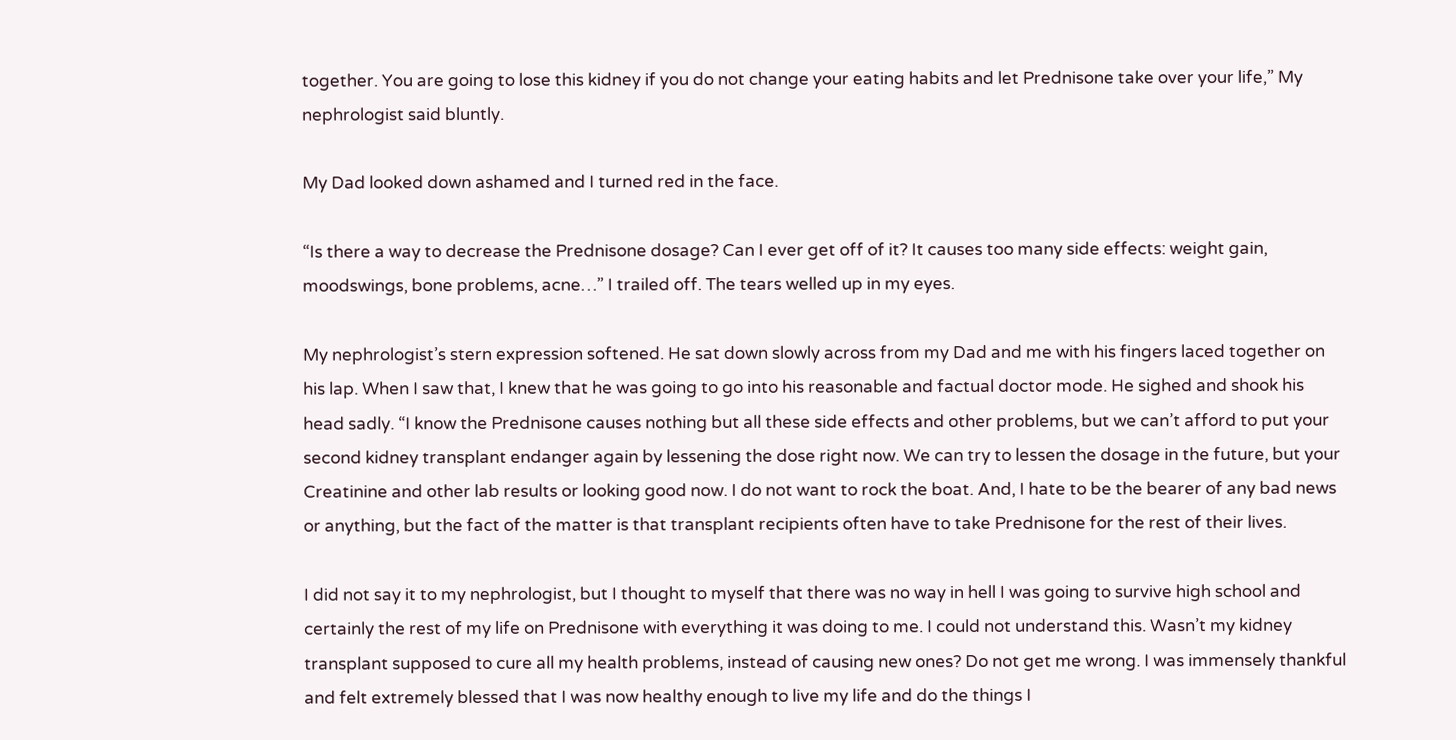together. You are going to lose this kidney if you do not change your eating habits and let Prednisone take over your life,” My nephrologist said bluntly.

My Dad looked down ashamed and I turned red in the face.

“Is there a way to decrease the Prednisone dosage? Can I ever get off of it? It causes too many side effects: weight gain, moodswings, bone problems, acne…” I trailed off. The tears welled up in my eyes.

My nephrologist’s stern expression softened. He sat down slowly across from my Dad and me with his fingers laced together on his lap. When I saw that, I knew that he was going to go into his reasonable and factual doctor mode. He sighed and shook his head sadly. “I know the Prednisone causes nothing but all these side effects and other problems, but we can’t afford to put your second kidney transplant endanger again by lessening the dose right now. We can try to lessen the dosage in the future, but your Creatinine and other lab results or looking good now. I do not want to rock the boat. And, I hate to be the bearer of any bad news or anything, but the fact of the matter is that transplant recipients often have to take Prednisone for the rest of their lives.

I did not say it to my nephrologist, but I thought to myself that there was no way in hell I was going to survive high school and certainly the rest of my life on Prednisone with everything it was doing to me. I could not understand this. Wasn’t my kidney transplant supposed to cure all my health problems, instead of causing new ones? Do not get me wrong. I was immensely thankful and felt extremely blessed that I was now healthy enough to live my life and do the things I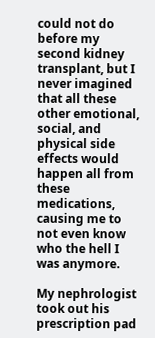could not do before my second kidney transplant, but I never imagined that all these other emotional, social, and physical side effects would happen all from these medications, causing me to not even know who the hell I was anymore.

My nephrologist took out his prescription pad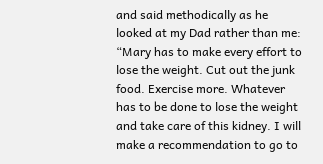and said methodically as he looked at my Dad rather than me: “Mary has to make every effort to lose the weight. Cut out the junk food. Exercise more. Whatever has to be done to lose the weight and take care of this kidney. I will make a recommendation to go to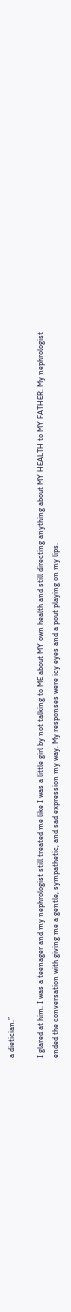a dietician.”

I glared at him. I was a teenager and my nephrologist still treated me like I was a little girl by not talking to ME about MY own health and still directing anything about MY HEALTH to MY FATHER. My nephrologist ended the conversation with giving me a gentle, sympathetic, and sad expression my way. My responses were icy eyes and a pout playing on my lips.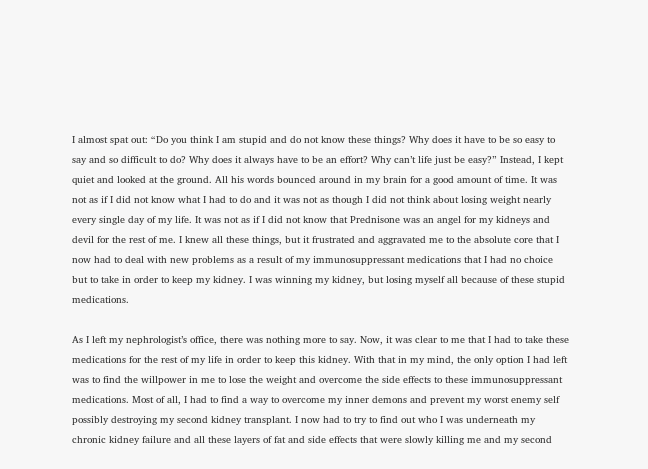I almost spat out: “Do you think I am stupid and do not know these things? Why does it have to be so easy to say and so difficult to do? Why does it always have to be an effort? Why can’t life just be easy?” Instead, I kept quiet and looked at the ground. All his words bounced around in my brain for a good amount of time. It was not as if I did not know what I had to do and it was not as though I did not think about losing weight nearly every single day of my life. It was not as if I did not know that Prednisone was an angel for my kidneys and devil for the rest of me. I knew all these things, but it frustrated and aggravated me to the absolute core that I now had to deal with new problems as a result of my immunosuppressant medications that I had no choice but to take in order to keep my kidney. I was winning my kidney, but losing myself all because of these stupid medications.

As I left my nephrologist’s office, there was nothing more to say. Now, it was clear to me that I had to take these medications for the rest of my life in order to keep this kidney. With that in my mind, the only option I had left was to find the willpower in me to lose the weight and overcome the side effects to these immunosuppressant medications. Most of all, I had to find a way to overcome my inner demons and prevent my worst enemy self possibly destroying my second kidney transplant. I now had to try to find out who I was underneath my chronic kidney failure and all these layers of fat and side effects that were slowly killing me and my second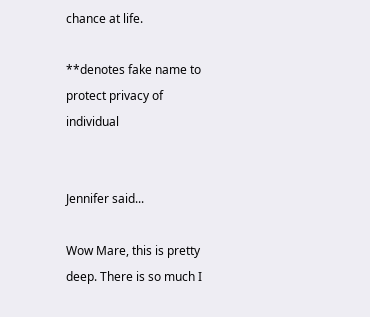chance at life.

**denotes fake name to protect privacy of individual


Jennifer said...

Wow Mare, this is pretty deep. There is so much I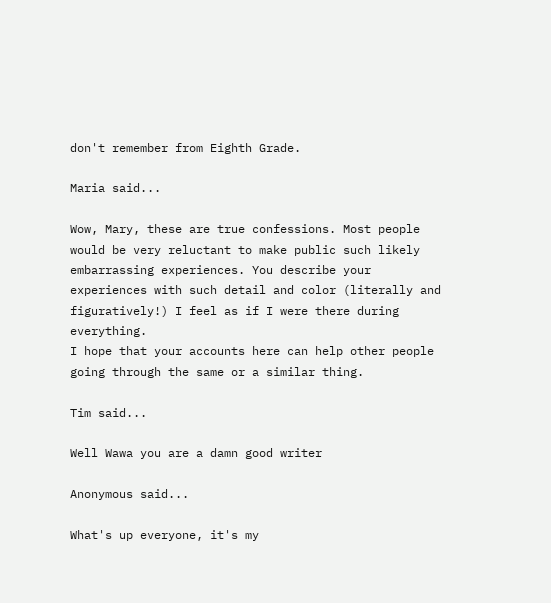don't remember from Eighth Grade.

Maria said...

Wow, Mary, these are true confessions. Most people would be very reluctant to make public such likely embarrassing experiences. You describe your experiences with such detail and color (literally and figuratively!) I feel as if I were there during everything.
I hope that your accounts here can help other people going through the same or a similar thing.

Tim said...

Well Wawa you are a damn good writer

Anonymous said...

What's up everyone, it's my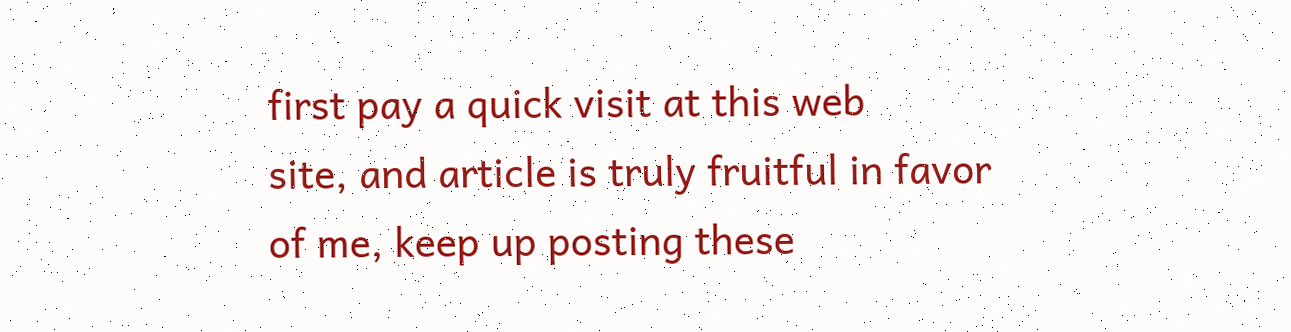first pay a quick visit at this web
site, and article is truly fruitful in favor
of me, keep up posting these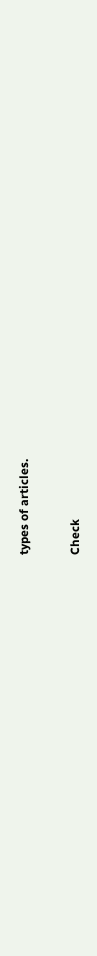types of articles.

Check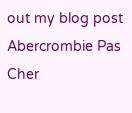out my blog post Abercrombie Pas Cher